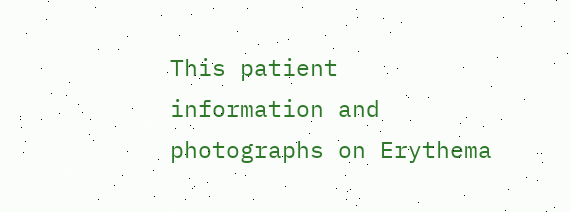This patient information and photographs on Erythema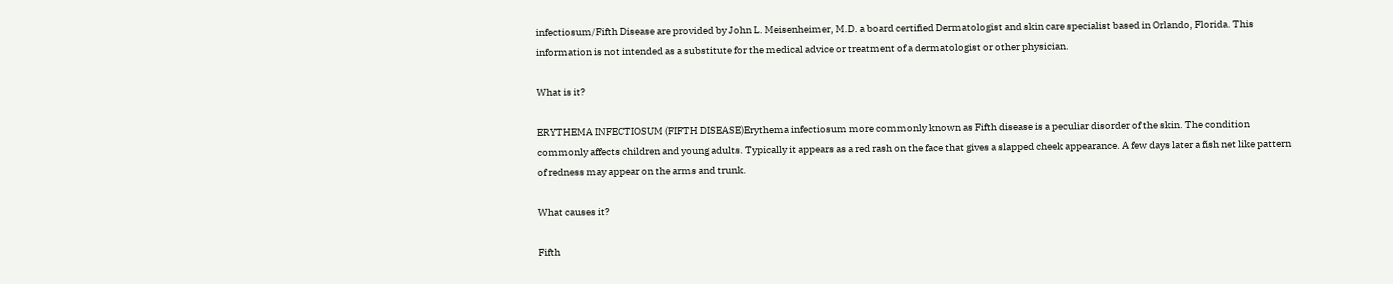infectiosum/Fifth Disease are provided by John L. Meisenheimer, M.D. a board certified Dermatologist and skin care specialist based in Orlando, Florida. This information is not intended as a substitute for the medical advice or treatment of a dermatologist or other physician.

What is it?

ERYTHEMA INFECTIOSUM (FIFTH DISEASE)Erythema infectiosum more commonly known as Fifth disease is a peculiar disorder of the skin. The condition commonly affects children and young adults. Typically it appears as a red rash on the face that gives a slapped cheek appearance. A few days later a fish net like pattern of redness may appear on the arms and trunk.

What causes it?

Fifth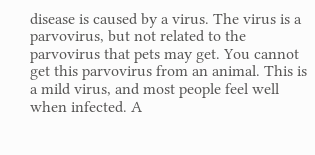disease is caused by a virus. The virus is a parvovirus, but not related to the parvovirus that pets may get. You cannot get this parvovirus from an animal. This is a mild virus, and most people feel well when infected. A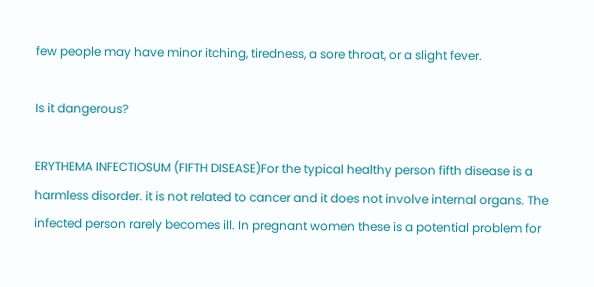few people may have minor itching, tiredness, a sore throat, or a slight fever.

Is it dangerous?

ERYTHEMA INFECTIOSUM (FIFTH DISEASE)For the typical healthy person fifth disease is a harmless disorder. it is not related to cancer and it does not involve internal organs. The infected person rarely becomes ill. In pregnant women these is a potential problem for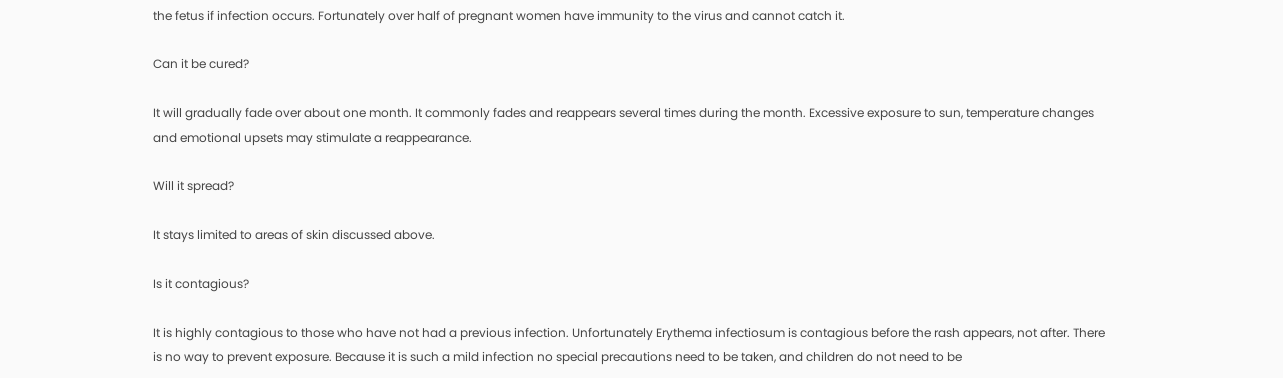the fetus if infection occurs. Fortunately over half of pregnant women have immunity to the virus and cannot catch it.

Can it be cured?

It will gradually fade over about one month. It commonly fades and reappears several times during the month. Excessive exposure to sun, temperature changes and emotional upsets may stimulate a reappearance.

Will it spread?

It stays limited to areas of skin discussed above.

Is it contagious?

It is highly contagious to those who have not had a previous infection. Unfortunately Erythema infectiosum is contagious before the rash appears, not after. There is no way to prevent exposure. Because it is such a mild infection no special precautions need to be taken, and children do not need to be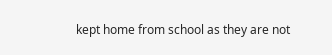kept home from school as they are not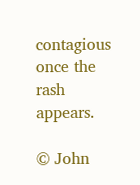contagious once the rash appears.

© John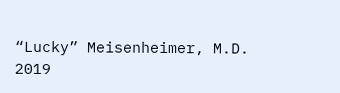“Lucky” Meisenheimer, M.D.  2019